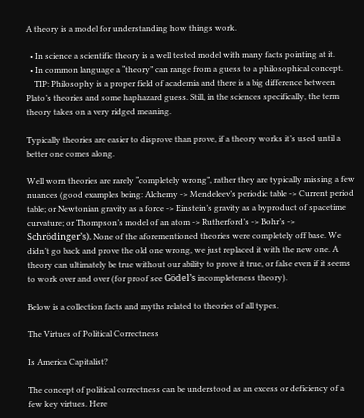A theory is a model for understanding how things work.

  • In science a scientific theory is a well tested model with many facts pointing at it.
  • In common language a “theory” can range from a guess to a philosophical concept.
    TIP: Philosophy is a proper field of academia and there is a big difference between Plato’s theories and some haphazard guess. Still, in the sciences specifically, the term theory takes on a very ridged meaning.

Typically theories are easier to disprove than prove, if a theory works it’s used until a better one comes along.

Well worn theories are rarely “completely wrong”, rather they are typically missing a few nuances (good examples being: Alchemy -> Mendeleev’s periodic table -> Current period table; or Newtonian gravity as a force -> Einstein’s gravity as a byproduct of spacetime curvature; or Thompson’s model of an atom -> Rutherford’s -> Bohr’s -> Schrödinger’s). None of the aforementioned theories were completely off base. We didn’t go back and prove the old one wrong, we just replaced it with the new one. A theory can ultimately be true without our ability to prove it true, or false even if it seems to work over and over (for proof see Gödel’s incompleteness theory).

Below is a collection facts and myths related to theories of all types.

The Virtues of Political Correctness

Is America Capitalist?

The concept of political correctness can be understood as an excess or deficiency of a few key virtues. Here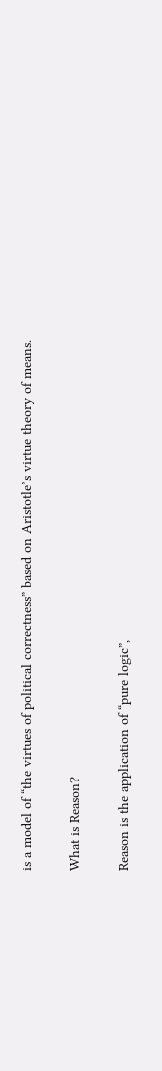is a model of “the virtues of political correctness” based on Aristotle’s virtue theory of means.

What is Reason?

Reason is the application of “pure logic”,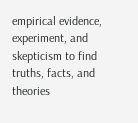empirical evidence, experiment, and skepticism to find truths, facts, and theories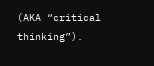(AKA “critical thinking”).